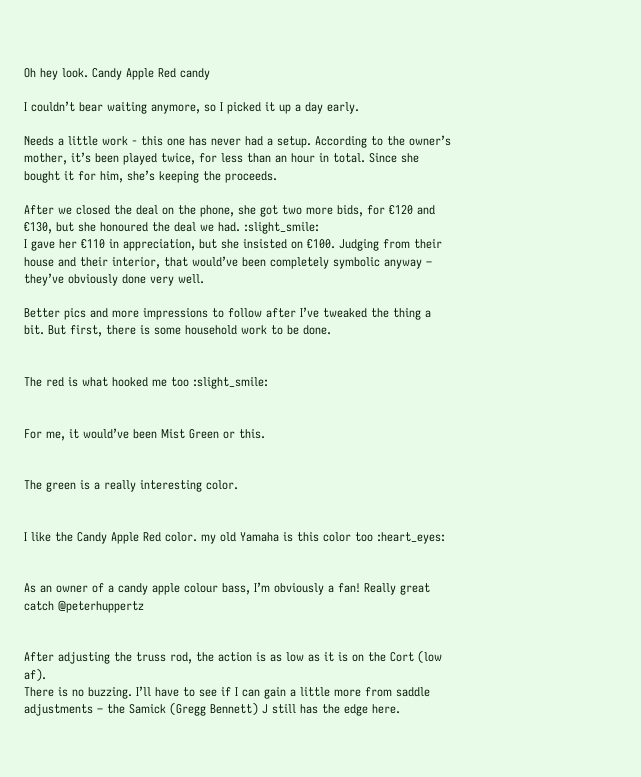Oh hey look. Candy Apple Red candy

I couldn’t bear waiting anymore, so I picked it up a day early.

Needs a little work - this one has never had a setup. According to the owner’s mother, it’s been played twice, for less than an hour in total. Since she bought it for him, she’s keeping the proceeds.

After we closed the deal on the phone, she got two more bids, for €120 and €130, but she honoured the deal we had. :slight_smile:
I gave her €110 in appreciation, but she insisted on €100. Judging from their house and their interior, that would’ve been completely symbolic anyway – they’ve obviously done very well.

Better pics and more impressions to follow after I’ve tweaked the thing a bit. But first, there is some household work to be done.


The red is what hooked me too :slight_smile:


For me, it would’ve been Mist Green or this.


The green is a really interesting color.


I like the Candy Apple Red color. my old Yamaha is this color too :heart_eyes:


As an owner of a candy apple colour bass, I’m obviously a fan! Really great catch @peterhuppertz


After adjusting the truss rod, the action is as low as it is on the Cort (low af).
There is no buzzing. I’ll have to see if I can gain a little more from saddle adjustments – the Samick (Gregg Bennett) J still has the edge here.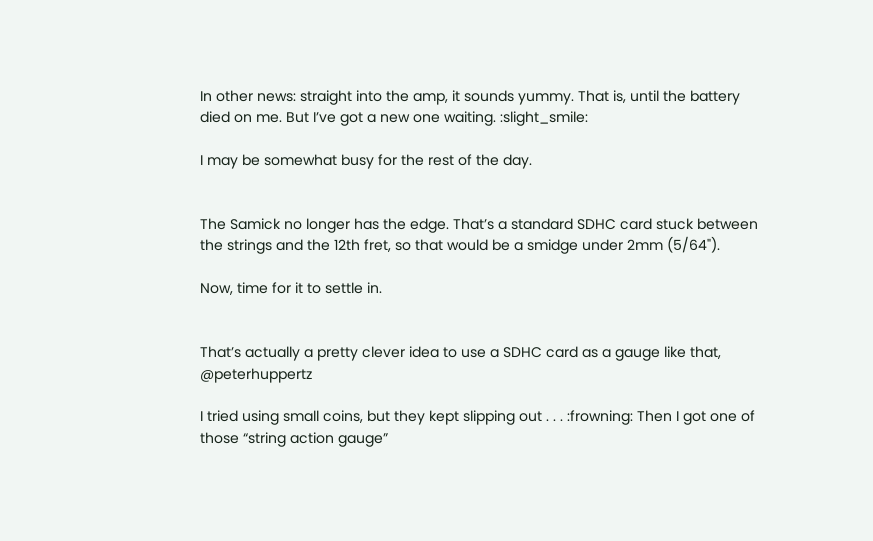In other news: straight into the amp, it sounds yummy. That is, until the battery died on me. But I’ve got a new one waiting. :slight_smile:

I may be somewhat busy for the rest of the day.


The Samick no longer has the edge. That’s a standard SDHC card stuck between the strings and the 12th fret, so that would be a smidge under 2mm (5/64").

Now, time for it to settle in.


That’s actually a pretty clever idea to use a SDHC card as a gauge like that, @peterhuppertz

I tried using small coins, but they kept slipping out . . . :frowning: Then I got one of those “string action gauge”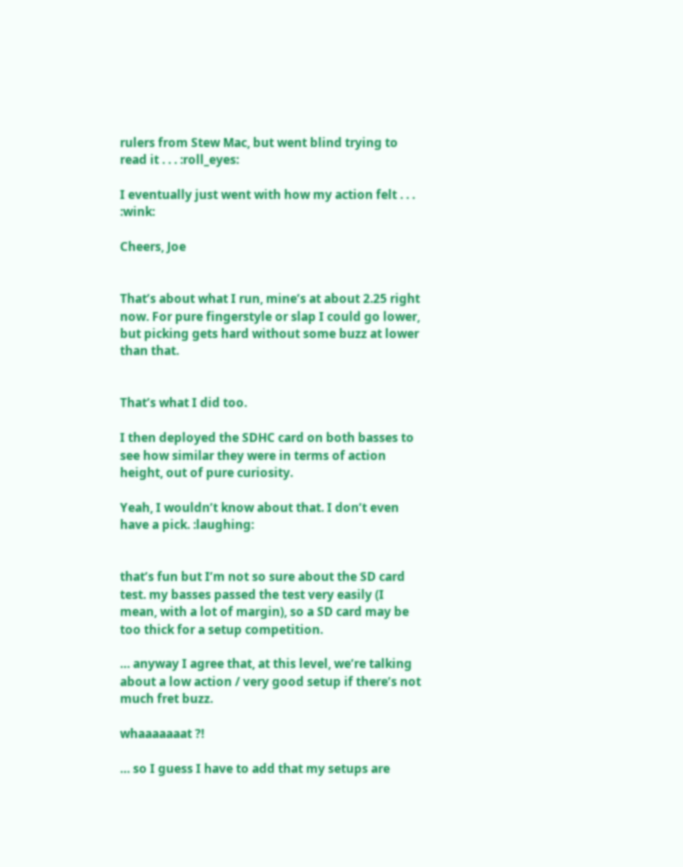rulers from Stew Mac, but went blind trying to read it . . . :roll_eyes:

I eventually just went with how my action felt . . . :wink:

Cheers, Joe


That’s about what I run, mine’s at about 2.25 right now. For pure fingerstyle or slap I could go lower, but picking gets hard without some buzz at lower than that.


That’s what I did too.

I then deployed the SDHC card on both basses to see how similar they were in terms of action height, out of pure curiosity.

Yeah, I wouldn’t know about that. I don’t even have a pick. :laughing:


that’s fun but I’m not so sure about the SD card test. my basses passed the test very easily (I mean, with a lot of margin), so a SD card may be too thick for a setup competition.

… anyway I agree that, at this level, we’re talking about a low action / very good setup if there’s not much fret buzz.

whaaaaaaat ?!

… so I guess I have to add that my setups are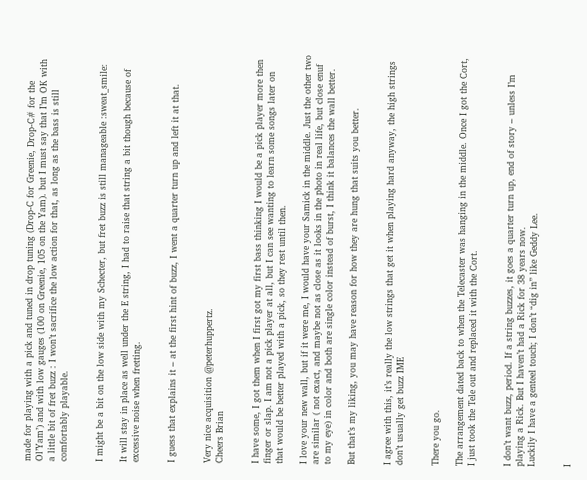made for playing with a pick and tuned in drop tuning (Drop-C for Greenie, Drop-C# for the Ol’Yam’) and with low gauges (100 on Greenie, 105 on the Yam). but I must say that I’m OK with a little bit of fret buzz : I won’t sacrifice the low action for that, as long as the bass is still comfortably playable.


I might be a bit on the low side with my Schecter, but fret buzz is still manageable :sweat_smile:

It will stay in place as well under the E string, I had to raise that string a bit though because of excessive noise when fretting.


I guess that explains it – at the first hint of buzz, I went a quarter turn up and left it at that.


Very nice acquisition @peterhuppertz.
Cheers Brian


I have some, I got them when I first got my first bass thinking I would be a pick player more then finger or slap. I am not a pick player at all, but I can see wanting to learn some songs later on that would be better played with a pick, so they rest until then.

I love your new wall, but if it were me, I would have your Samick in the middle. Just the other two are similar ( not exact, and maybe not as close as it looks in the photo in real life, but close enuf to my eye) in color and both are single color instead of burst, I think it balances the wall better.

But that’s my liking, you may have reason for how they are hung that suits you better.


I agree with this, it’s really the low strings that get it when playing hard anyway, the high strings don’t usually get buzz IME


There you go.

The arrangement dated back to when the Telecaster was hanging in the middle. Once I got the Cort, I just took the Tele out and replaced it with the Cort.


I don’t want buzz, period. If a string buzzes, it goes a quarter turn up, end of story – unless I’m playing a Rick. But I haven’t had a Rick for 38 years now.
Luckily I have a genteel touch; I don’t “dig in” like Geddy Lee.


I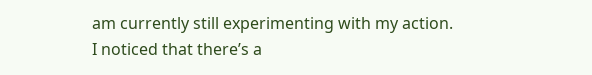am currently still experimenting with my action.
I noticed that there’s a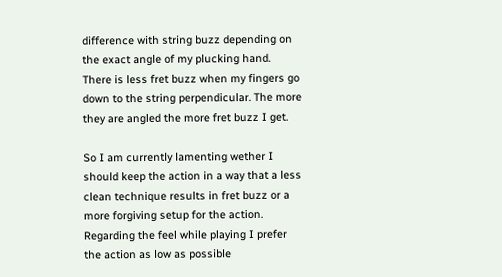difference with string buzz depending on the exact angle of my plucking hand. There is less fret buzz when my fingers go down to the string perpendicular. The more they are angled the more fret buzz I get.

So I am currently lamenting wether I should keep the action in a way that a less clean technique results in fret buzz or a more forgiving setup for the action. Regarding the feel while playing I prefer the action as low as possible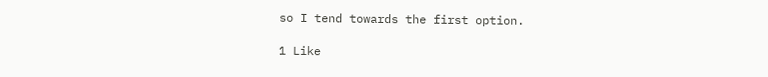so I tend towards the first option.

1 Like